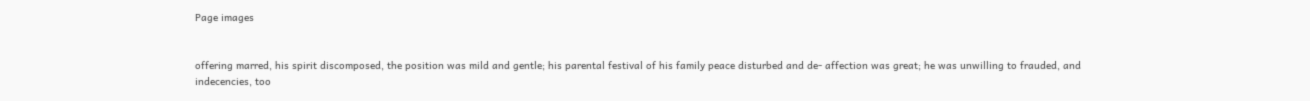Page images


offering marred, his spirit discomposed, the position was mild and gentle; his parental festival of his family peace disturbed and de- affection was great; he was unwilling to frauded, and indecencies, too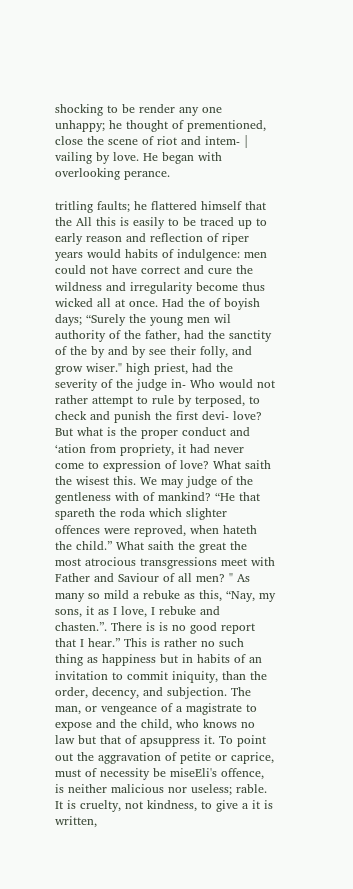shocking to be render any one unhappy; he thought of prementioned, close the scene of riot and intem- | vailing by love. He began with overlooking perance.

tritling faults; he flattered himself that the All this is easily to be traced up to early reason and reflection of riper years would habits of indulgence: men could not have correct and cure the wildness and irregularity become thus wicked all at once. Had the of boyish days; “Surely the young men wil authority of the father, had the sanctity of the by and by see their folly, and grow wiser." high priest, had the severity of the judge in- Who would not rather attempt to rule by terposed, to check and punish the first devi- love? But what is the proper conduct and ‘ation from propriety, it had never come to expression of love? What saith the wisest this. We may judge of the gentleness with of mankind? “He that spareth the roda which slighter offences were reproved, when hateth the child.” What saith the great the most atrocious transgressions meet with Father and Saviour of all men? " As many so mild a rebuke as this, “Nay, my sons, it as I love, I rebuke and chasten.”. There is is no good report that I hear.” This is rather no such thing as happiness but in habits of an invitation to commit iniquity, than the order, decency, and subjection. The man, or vengeance of a magistrate to expose and the child, who knows no law but that of apsuppress it. To point out the aggravation of petite or caprice, must of necessity be miseEli's offence, is neither malicious nor useless; rable. It is cruelty, not kindness, to give a it is written,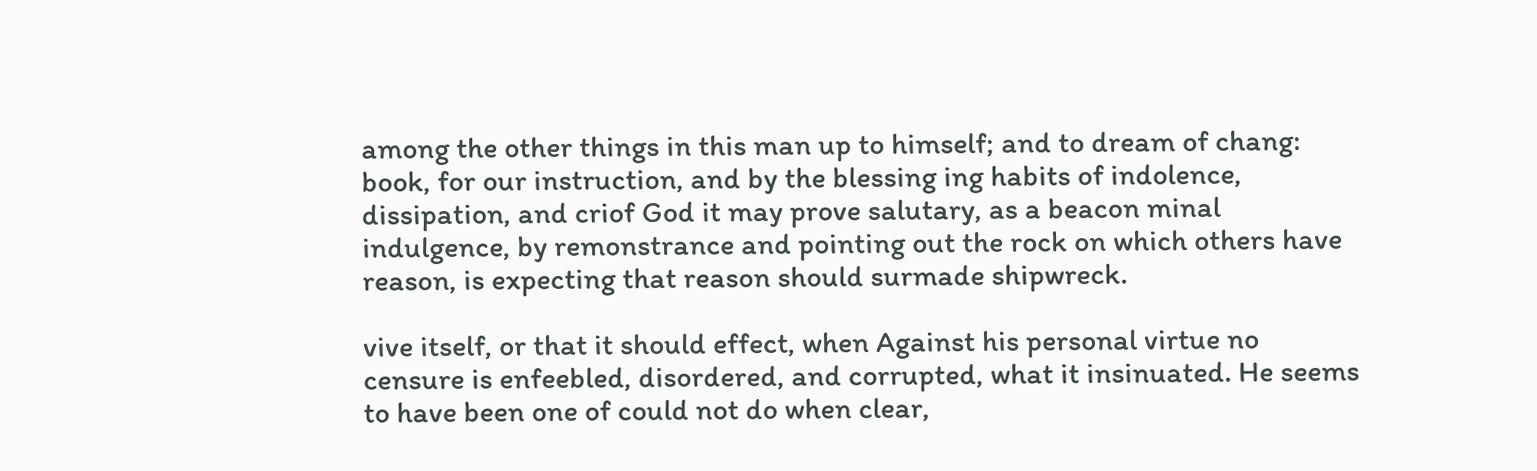among the other things in this man up to himself; and to dream of chang: book, for our instruction, and by the blessing ing habits of indolence, dissipation, and criof God it may prove salutary, as a beacon minal indulgence, by remonstrance and pointing out the rock on which others have reason, is expecting that reason should surmade shipwreck.

vive itself, or that it should effect, when Against his personal virtue no censure is enfeebled, disordered, and corrupted, what it insinuated. He seems to have been one of could not do when clear,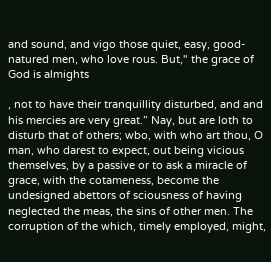and sound, and vigo those quiet, easy, good-natured men, who love rous. But," the grace of God is almights

, not to have their tranquillity disturbed, and and his mercies are very great.” Nay, but are loth to disturb that of others; wbo, with who art thou, O man, who darest to expect, out being vicious themselves, by a passive or to ask a miracle of grace, with the cotameness, become the undesigned abettors of sciousness of having neglected the meas, the sins of other men. The corruption of the which, timely employed, might,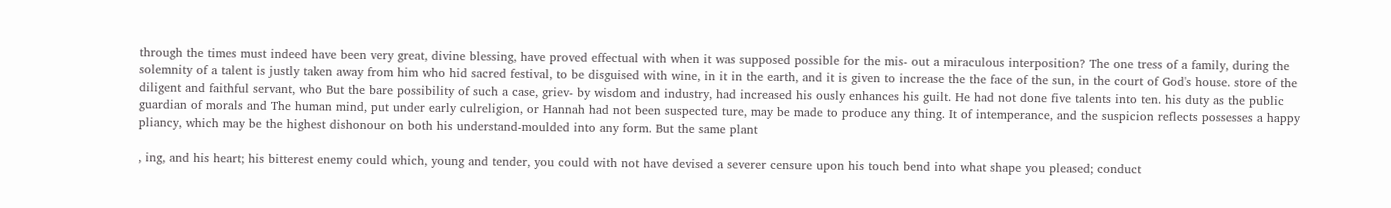through the times must indeed have been very great, divine blessing, have proved effectual with when it was supposed possible for the mis- out a miraculous interposition? The one tress of a family, during the solemnity of a talent is justly taken away from him who hid sacred festival, to be disguised with wine, in it in the earth, and it is given to increase the the face of the sun, in the court of God's house. store of the diligent and faithful servant, who But the bare possibility of such a case, griev- by wisdom and industry, had increased his ously enhances his guilt. He had not done five talents into ten. his duty as the public guardian of morals and The human mind, put under early culreligion, or Hannah had not been suspected ture, may be made to produce any thing. It of intemperance, and the suspicion reflects possesses a happy pliancy, which may be the highest dishonour on both his understand-moulded into any form. But the same plant

, ing, and his heart; his bitterest enemy could which, young and tender, you could with not have devised a severer censure upon his touch bend into what shape you pleased; conduct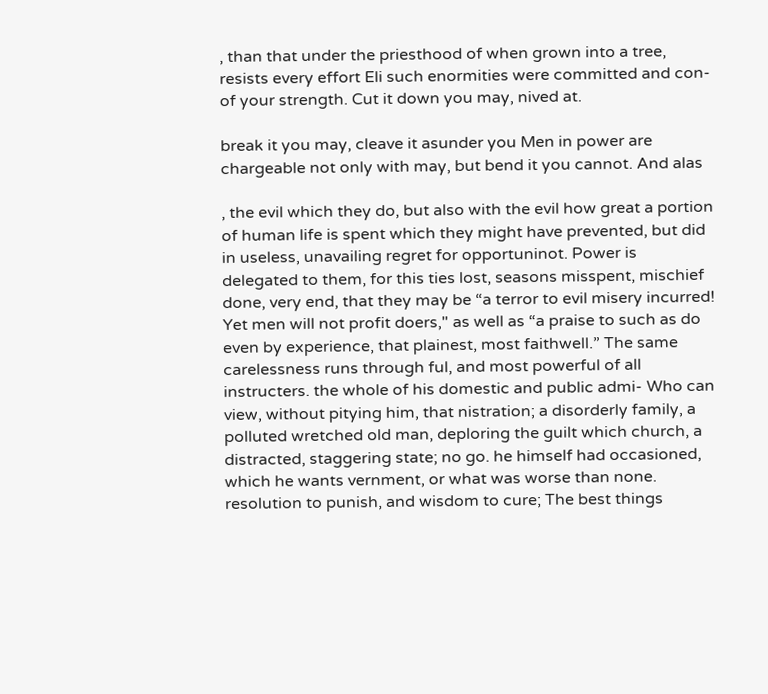, than that under the priesthood of when grown into a tree, resists every effort Eli such enormities were committed and con- of your strength. Cut it down you may, nived at.

break it you may, cleave it asunder you Men in power are chargeable not only with may, but bend it you cannot. And alas

, the evil which they do, but also with the evil how great a portion of human life is spent which they might have prevented, but did in useless, unavailing regret for opportuninot. Power is delegated to them, for this ties lost, seasons misspent, mischief done, very end, that they may be “a terror to evil misery incurred! Yet men will not profit doers," as well as “a praise to such as do even by experience, that plainest, most faithwell.” The same carelessness runs through ful, and most powerful of all instructers. the whole of his domestic and public admi- Who can view, without pitying him, that nistration; a disorderly family, a polluted wretched old man, deploring the guilt which church, a distracted, staggering state; no go. he himself had occasioned, which he wants vernment, or what was worse than none. resolution to punish, and wisdom to cure; The best things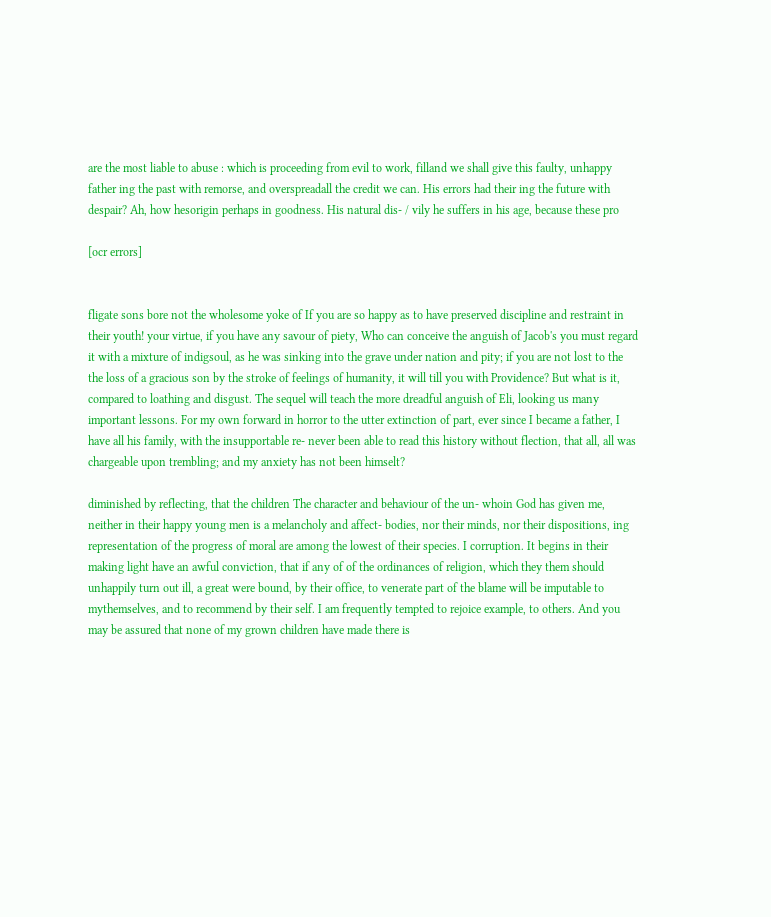are the most liable to abuse : which is proceeding from evil to work, filland we shall give this faulty, unhappy father ing the past with remorse, and overspreadall the credit we can. His errors had their ing the future with despair? Ah, how hesorigin perhaps in goodness. His natural dis- / vily he suffers in his age, because these pro

[ocr errors]


fligate sons bore not the wholesome yoke of If you are so happy as to have preserved discipline and restraint in their youth! your virtue, if you have any savour of piety, Who can conceive the anguish of Jacob's you must regard it with a mixture of indigsoul, as he was sinking into the grave under nation and pity; if you are not lost to the the loss of a gracious son by the stroke of feelings of humanity, it will till you with Providence? But what is it, compared to loathing and disgust. The sequel will teach the more dreadful anguish of Eli, looking us many important lessons. For my own forward in horror to the utter extinction of part, ever since I became a father, I have all his family, with the insupportable re- never been able to read this history without flection, that all, all was chargeable upon trembling; and my anxiety has not been himselt?

diminished by reflecting, that the children The character and behaviour of the un- whoin God has given me, neither in their happy young men is a melancholy and affect- bodies, nor their minds, nor their dispositions, ing representation of the progress of moral are among the lowest of their species. I corruption. It begins in their making light have an awful conviction, that if any of of the ordinances of religion, which they them should unhappily turn out ill, a great were bound, by their office, to venerate part of the blame will be imputable to mythemselves, and to recommend by their self. I am frequently tempted to rejoice example, to others. And you may be assured that none of my grown children have made there is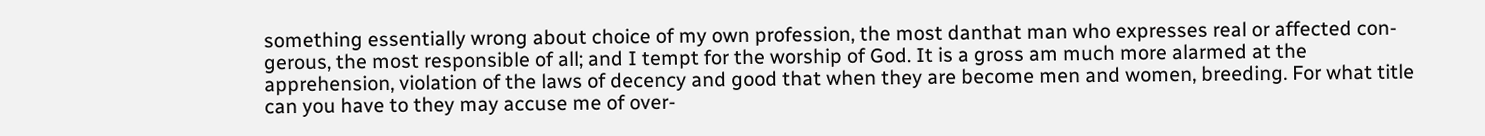something essentially wrong about choice of my own profession, the most danthat man who expresses real or affected con- gerous, the most responsible of all; and I tempt for the worship of God. It is a gross am much more alarmed at the apprehension, violation of the laws of decency and good that when they are become men and women, breeding. For what title can you have to they may accuse me of over-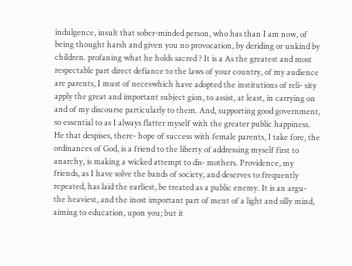indulgence, insult that sober-minded person, who has than I am now, of being thought harsh and given you no provocation, by deriding or unkind by children. profaning what he holds sacred ? It is a As the greatest and most respectable part direct defiance to the laws of your country, of my audience are parents, I must of neceswhich have adopted the institutions of reli- sity apply the great and important subject gion, to assist, at least, in carrying on and of my discourse particularly to them. And, supporting good government, so essential to as I always flatter myself with the greater public happiness. He that despises, there- hope of success with female parents, I take fore, the ordinances of God, is a friend to the liberty of addressing myself first to anarchy, is making a wicked attempt to dis- mothers. Providence, my friends, as I have solve the bands of society, and deserves to frequently repeated, has laid the earliest, be treated as a public enemy. It is an argu- the heaviest, and the inost important part of ment of a light and silly mind, aiming to education, upon you; but it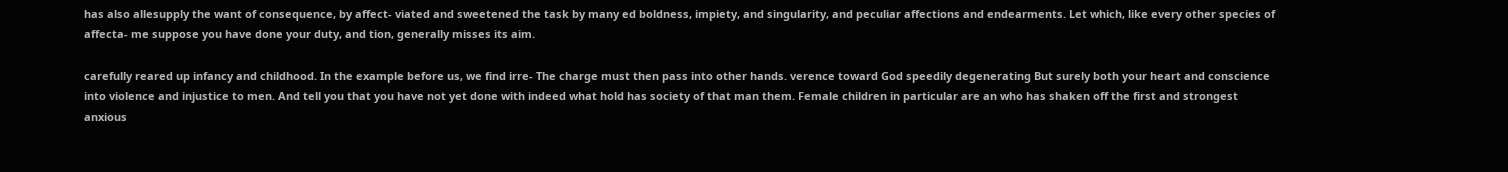has also allesupply the want of consequence, by affect- viated and sweetened the task by many ed boldness, impiety, and singularity, and peculiar affections and endearments. Let which, like every other species of affecta- me suppose you have done your duty, and tion, generally misses its aim.

carefully reared up infancy and childhood. In the example before us, we find irre- The charge must then pass into other hands. verence toward God speedily degenerating But surely both your heart and conscience into violence and injustice to men. And tell you that you have not yet done with indeed what hold has society of that man them. Female children in particular are an who has shaken off the first and strongest anxious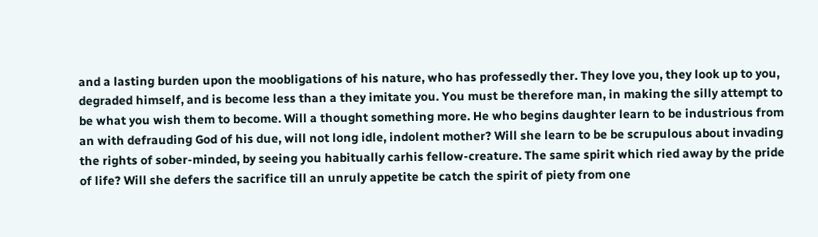and a lasting burden upon the moobligations of his nature, who has professedly ther. They love you, they look up to you, degraded himself, and is become less than a they imitate you. You must be therefore man, in making the silly attempt to be what you wish them to become. Will a thought something more. He who begins daughter learn to be industrious from an with defrauding God of his due, will not long idle, indolent mother? Will she learn to be be scrupulous about invading the rights of sober-minded, by seeing you habitually carhis fellow-creature. The same spirit which ried away by the pride of life? Will she defers the sacrifice till an unruly appetite be catch the spirit of piety from one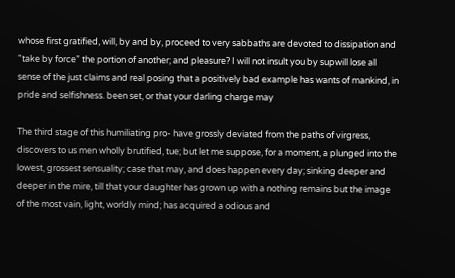whose first gratified, will, by and by, proceed to very sabbaths are devoted to dissipation and "take by force” the portion of another; and pleasure? I will not insult you by supwill lose all sense of the just claims and real posing that a positively bad example has wants of mankind, in pride and selfishness. been set, or that your darling charge may

The third stage of this humiliating pro- have grossly deviated from the paths of virgress, discovers to us men wholly brutified, tue; but let me suppose, for a moment, a plunged into the lowest, grossest sensuality; case that may, and does happen every day; sinking deeper and deeper in the mire, till that your daughter has grown up with a nothing remains but the image of the most vain, light, worldly mind; has acquired a odious and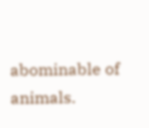abominable of animals.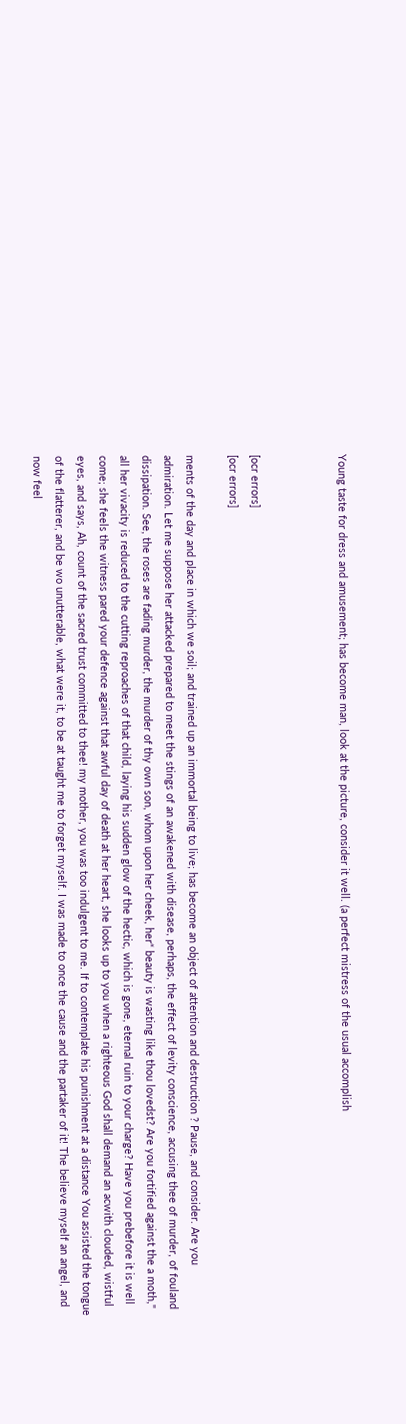Young taste for dress and amusement; has become man, look at the picture, consider it well. (a perfect mistress of the usual accomplish



[ocr errors]
[ocr errors]

ments of the day and place in which we soil; and trained up an immortal being to live; has become an object of attention and destruction ? Pause, and consider. Are you admiration. Let me suppose her attacked prepared to meet the stings of an awakened with disease, perhaps, the effect of levity conscience, accusing thee of murder, of fouland dissipation. See, the roses are fading murder, the murder of thy own son, whom upon her cheek, her“ beauty is wasting like thou lovedst? Are you fortified against the a moth," all her vivacity is reduced to the cutting reproaches of that child, laying his sudden glow of the hectic, which is gone, eternal ruin to your charge? Have you prebefore it is well come; she feels the witness pared your defence against that awful day of death at her heart, she looks up to you when a righteous God shall demand an acwith clouded, wistful eyes, and says, Ah, count of the sacred trust committed to thee! my mother, you was too indulgent to me. If to contemplate his punishment at a distance You assisted the tongue of the flatterer, and be wo unutterable, what were it, to be at taught me to forget myself. I was made to once the cause and the partaker of it! The believe myself an angel, and now feel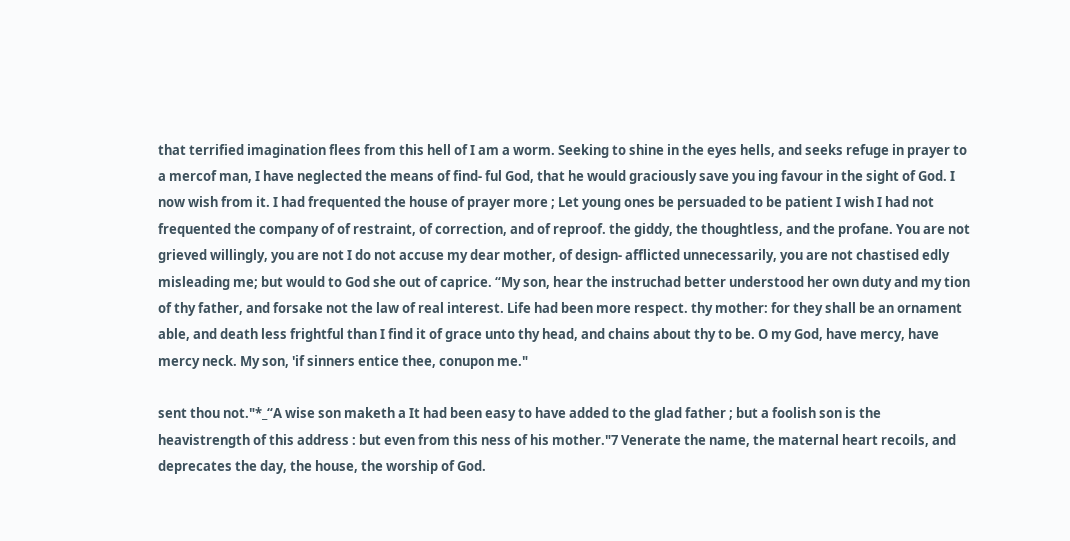that terrified imagination flees from this hell of I am a worm. Seeking to shine in the eyes hells, and seeks refuge in prayer to a mercof man, I have neglected the means of find- ful God, that he would graciously save you ing favour in the sight of God. I now wish from it. I had frequented the house of prayer more ; Let young ones be persuaded to be patient I wish I had not frequented the company of of restraint, of correction, and of reproof. the giddy, the thoughtless, and the profane. You are not grieved willingly, you are not I do not accuse my dear mother, of design- afflicted unnecessarily, you are not chastised edly misleading me; but would to God she out of caprice. “My son, hear the instruchad better understood her own duty and my tion of thy father, and forsake not the law of real interest. Life had been more respect. thy mother: for they shall be an ornament able, and death less frightful than I find it of grace unto thy head, and chains about thy to be. O my God, have mercy, have mercy neck. My son, 'if sinners entice thee, conupon me."

sent thou not."*_“A wise son maketh a It had been easy to have added to the glad father ; but a foolish son is the heavistrength of this address : but even from this ness of his mother."7 Venerate the name, the maternal heart recoils, and deprecates the day, the house, the worship of God.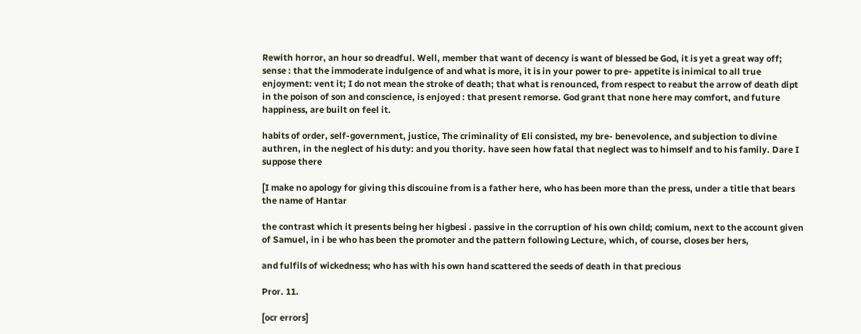Rewith horror, an hour so dreadful. Well, member that want of decency is want of blessed be God, it is yet a great way off; sense : that the immoderate indulgence of and what is more, it is in your power to pre- appetite is inimical to all true enjoyment: vent it; I do not mean the stroke of death; that what is renounced, from respect to reabut the arrow of death dipt in the poison of son and conscience, is enjoyed : that present remorse. God grant that none here may comfort, and future happiness, are built on feel it.

habits of order, self-government, justice, The criminality of Eli consisted, my bre- benevolence, and subjection to divine authren, in the neglect of his duty: and you thority. have seen how fatal that neglect was to himself and to his family. Dare I suppose there

[I make no apology for giving this discouine from is a father here, who has been more than the press, under a title that bears the name of Hantar

the contrast which it presents being her higbesi . passive in the corruption of his own child; comium, next to the account given of Samuel, in i be who has been the promoter and the pattern following Lecture, which, of course, closes ber hers,

and fulfils of wickedness; who has with his own hand scattered the seeds of death in that precious

Pror. 11.

[ocr errors]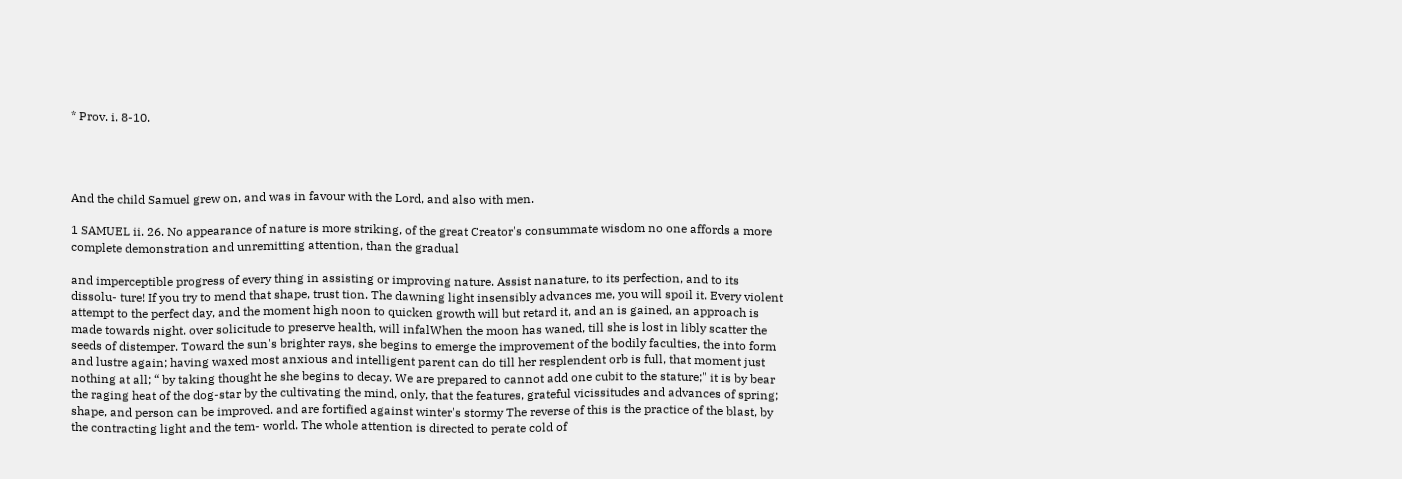* Prov. i. 8-10.




And the child Samuel grew on, and was in favour with the Lord, and also with men.

1 SAMUEL ii. 26. No appearance of nature is more striking, of the great Creator's consummate wisdom no one affords a more complete demonstration and unremitting attention, than the gradual

and imperceptible progress of every thing in assisting or improving nature. Assist nanature, to its perfection, and to its dissolu- ture! If you try to mend that shape, trust tion. The dawning light insensibly advances me, you will spoil it. Every violent attempt to the perfect day, and the moment high noon to quicken growth will but retard it, and an is gained, an approach is made towards night. over solicitude to preserve health, will infalWhen the moon has waned, till she is lost in libly scatter the seeds of distemper. Toward the sun's brighter rays, she begins to emerge the improvement of the bodily faculties, the into form and lustre again; having waxed most anxious and intelligent parent can do till her resplendent orb is full, that moment just nothing at all; “ by taking thought he she begins to decay. We are prepared to cannot add one cubit to the stature;" it is by bear the raging heat of the dog-star by the cultivating the mind, only, that the features, grateful vicissitudes and advances of spring; shape, and person can be improved. and are fortified against winter's stormy The reverse of this is the practice of the blast, by the contracting light and the tem- world. The whole attention is directed to perate cold of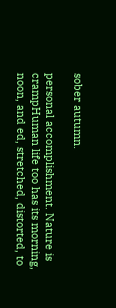sober autumn.

personal accomplishment. Nature is crampHuman life too has its morning, noon, and ed, stretched, distorted, to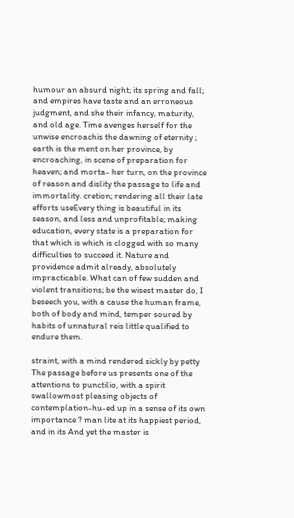humour an absurd night; its spring and fall; and empires have taste and an erroneous judgment, and she their infancy, maturity, and old age. Time avenges herself for the unwise encroachis the dawning of eternity ; earth is the ment on her province, by encroaching, in scene of preparation for heaven; and morta- her turn, on the province of reason and dislity the passage to life and immortality. cretion; rendering all their late efforts useEvery thing is beautiful in its season, and less and unprofitable; making education, every state is a preparation for that which is which is clogged with so many difficulties to succeed it. Nature and providence admit already, absolutely impracticable. What can of few sudden and violent transitions; be the wisest master do, I beseech you, with a cause the human frame, both of body and mind, temper soured by habits of unnatural reis little qualified to endure them.

straint, with a mind rendered sickly by petty The passage before us presents one of the attentions to punctilio, with a spirit swallowmost pleasing objects of contemplation-hu-ed up in a sense of its own importance ? man lite at its happiest period, and in its And yet the master is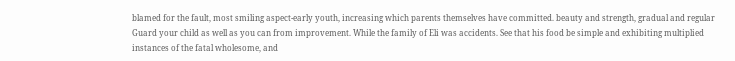blamed for the fault, most smiling aspect-early youth, increasing which parents themselves have committed. beauty and strength, gradual and regular Guard your child as well as you can from improvement. While the family of Eli was accidents. See that his food be simple and exhibiting multiplied instances of the fatal wholesome, and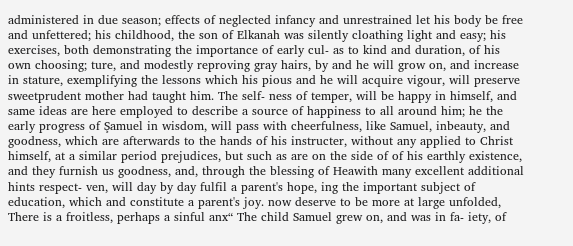administered in due season; effects of neglected infancy and unrestrained let his body be free and unfettered; his childhood, the son of Elkanah was silently cloathing light and easy; his exercises, both demonstrating the importance of early cul- as to kind and duration, of his own choosing; ture, and modestly reproving gray hairs, by and he will grow on, and increase in stature, exemplifying the lessons which his pious and he will acquire vigour, will preserve sweetprudent mother had taught him. The self- ness of temper, will be happy in himself, and same ideas are here employed to describe a source of happiness to all around him; he the early progress of Şamuel in wisdom, will pass with cheerfulness, like Samuel, inbeauty, and goodness, which are afterwards to the hands of his instructer, without any applied to Christ himself, at a similar period prejudices, but such as are on the side of of his earthly existence, and they furnish us goodness, and, through the blessing of Heawith many excellent additional hints respect- ven, will day by day fulfil a parent's hope, ing the important subject of education, which and constitute a parent's joy. now deserve to be more at large unfolded, There is a froitless, perhaps a sinful anx“ The child Samuel grew on, and was in fa- iety, of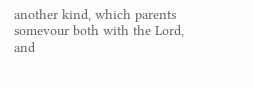another kind, which parents somevour both with the Lord, and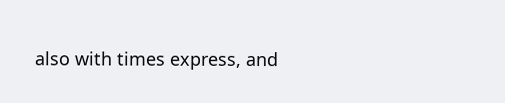also with times express, and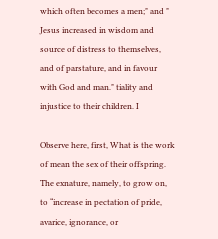which often becomes a men;" and " Jesus increased in wisdom and source of distress to themselves, and of parstature, and in favour with God and man." tiality and injustice to their children. I

Observe here, first, What is the work of mean the sex of their offspring. The exnature, namely, to grow on, to “increase in pectation of pride, avarice, ignorance, or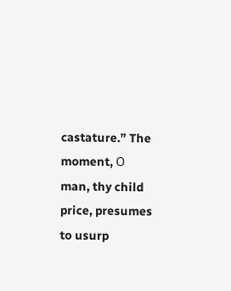castature.” The moment, О man, thy child price, presumes to usurp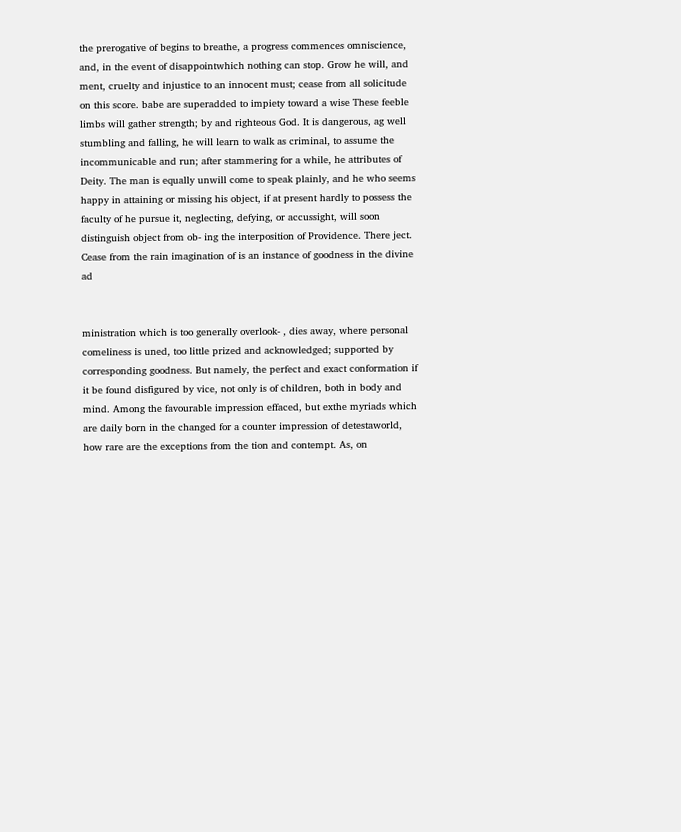the prerogative of begins to breathe, a progress commences omniscience, and, in the event of disappointwhich nothing can stop. Grow he will, and ment, cruelty and injustice to an innocent must; cease from all solicitude on this score. babe are superadded to impiety toward a wise These feeble limbs will gather strength; by and righteous God. It is dangerous, ag well stumbling and falling, he will learn to walk as criminal, to assume the incommunicable and run; after stammering for a while, he attributes of Deity. The man is equally unwill come to speak plainly, and he who seems happy in attaining or missing his object, if at present hardly to possess the faculty of he pursue it, neglecting, defying, or accussight, will soon distinguish object from ob- ing the interposition of Providence. There ject. Cease from the rain imagination of is an instance of goodness in the divine ad


ministration which is too generally overlook- , dies away, where personal comeliness is uned, too little prized and acknowledged; supported by corresponding goodness. But namely, the perfect and exact conformation if it be found disfigured by vice, not only is of children, both in body and mind. Among the favourable impression effaced, but exthe myriads which are daily born in the changed for a counter impression of detestaworld, how rare are the exceptions from the tion and contempt. As, on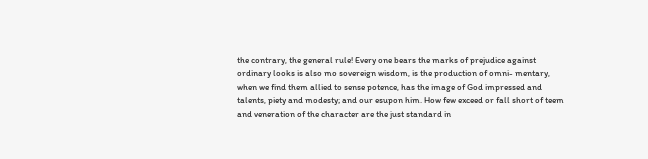the contrary, the general rule! Every one bears the marks of prejudice against ordinary looks is also mo sovereign wisdom, is the production of omni- mentary, when we find them allied to sense potence, has the image of God impressed and talents, piety and modesty; and our esupon him. How few exceed or fall short of teem and veneration of the character are the just standard in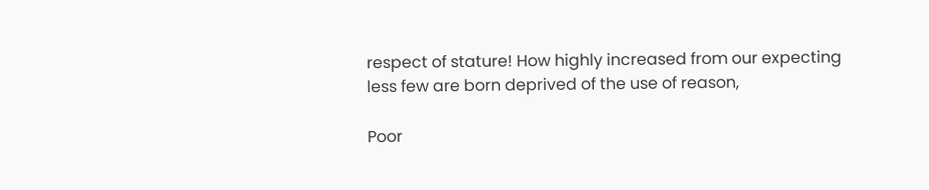respect of stature! How highly increased from our expecting less few are born deprived of the use of reason,

Poor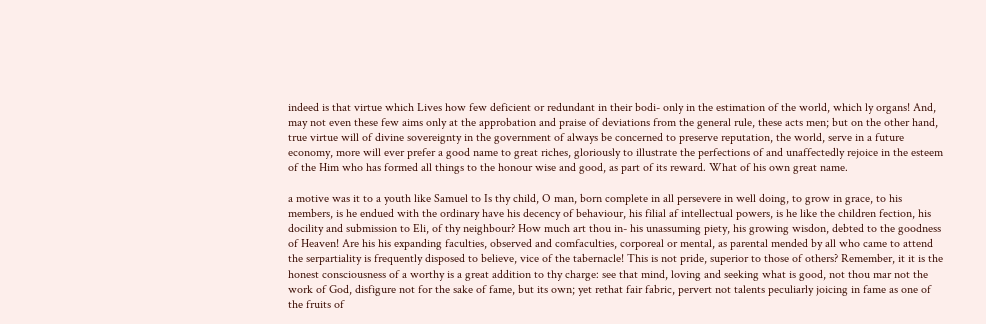indeed is that virtue which Lives how few deficient or redundant in their bodi- only in the estimation of the world, which ly organs! And, may not even these few aims only at the approbation and praise of deviations from the general rule, these acts men; but on the other hand, true virtue will of divine sovereignty in the government of always be concerned to preserve reputation, the world, serve in a future economy, more will ever prefer a good name to great riches, gloriously to illustrate the perfections of and unaffectedly rejoice in the esteem of the Him who has formed all things to the honour wise and good, as part of its reward. What of his own great name.

a motive was it to a youth like Samuel to Is thy child, O man, born complete in all persevere in well doing, to grow in grace, to his members, is he endued with the ordinary have his decency of behaviour, his filial af intellectual powers, is he like the children fection, his docility and submission to Eli, of thy neighbour? How much art thou in- his unassuming piety, his growing wisdon, debted to the goodness of Heaven! Are his his expanding faculties, observed and comfaculties, corporeal or mental, as parental mended by all who came to attend the serpartiality is frequently disposed to believe, vice of the tabernacle! This is not pride, superior to those of others? Remember, it it is the honest consciousness of a worthy is a great addition to thy charge: see that mind, loving and seeking what is good, not thou mar not the work of God, disfigure not for the sake of fame, but its own; yet rethat fair fabric, pervert not talents peculiarly joicing in fame as one of the fruits of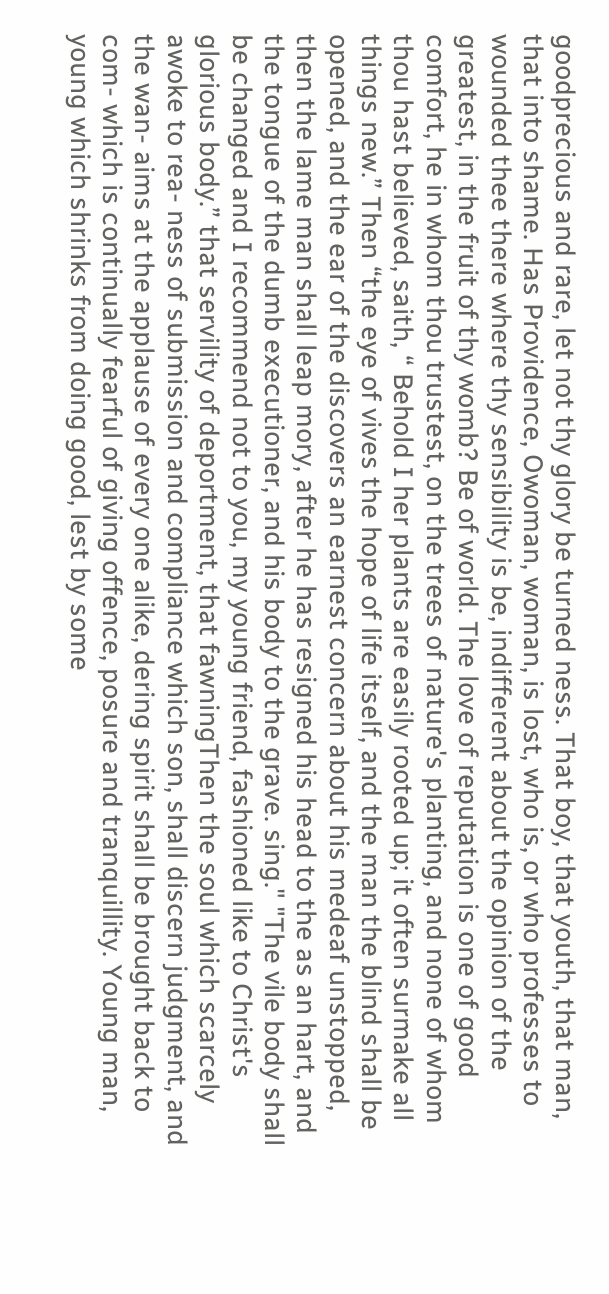goodprecious and rare, let not thy glory be turned ness. That boy, that youth, that man, that into shame. Has Providence, Owoman, woman, is lost, who is, or who professes to wounded thee there where thy sensibility is be, indifferent about the opinion of the greatest, in the fruit of thy womb? Be of world. The love of reputation is one of good comfort, he in whom thou trustest, on the trees of nature's planting, and none of whom thou hast believed, saith, “ Behold I her plants are easily rooted up; it often surmake all things new.” Then “the eye of vives the hope of life itself, and the man the blind shall be opened, and the ear of the discovers an earnest concern about his medeaf unstopped, then the lame man shall leap mory, after he has resigned his head to the as an hart, and the tongue of the dumb executioner, and his body to the grave. sing." "The vile body shall be changed and I recommend not to you, my young friend, fashioned like to Christ's glorious body.” that servility of deportment, that fawningThen the soul which scarcely awoke to rea- ness of submission and compliance which son, shall discern judgment, and the wan- aims at the applause of every one alike, dering spirit shall be brought back to com- which is continually fearful of giving offence, posure and tranquillity. Young man, young which shrinks from doing good, lest by some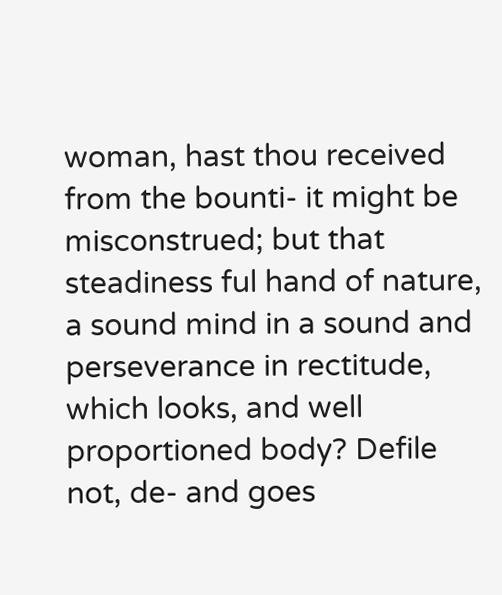woman, hast thou received from the bounti- it might be misconstrued; but that steadiness ful hand of nature, a sound mind in a sound and perseverance in rectitude, which looks, and well proportioned body? Defile not, de- and goes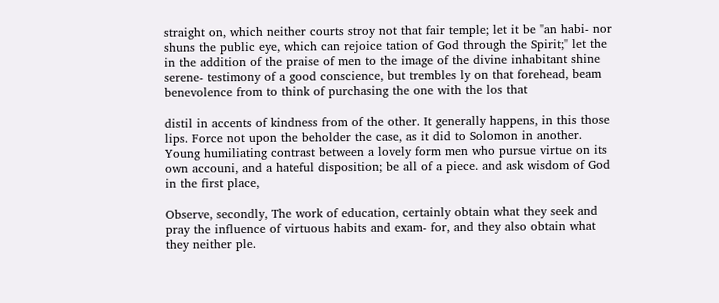straight on, which neither courts stroy not that fair temple; let it be "an habi- nor shuns the public eye, which can rejoice tation of God through the Spirit;" let the in the addition of the praise of men to the image of the divine inhabitant shine serene- testimony of a good conscience, but trembles ly on that forehead, beam benevolence from to think of purchasing the one with the los that

distil in accents of kindness from of the other. It generally happens, in this those lips. Force not upon the beholder the case, as it did to Solomon in another. Young humiliating contrast between a lovely form men who pursue virtue on its own accouni, and a hateful disposition; be all of a piece. and ask wisdom of God in the first place,

Observe, secondly, The work of education, certainly obtain what they seek and pray the influence of virtuous habits and exam- for, and they also obtain what they neither ple.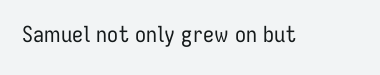Samuel not only grew on but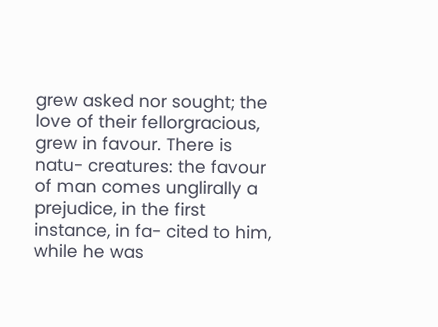grew asked nor sought; the love of their fellorgracious, grew in favour. There is natu- creatures: the favour of man comes unglirally a prejudice, in the first instance, in fa- cited to him, while he was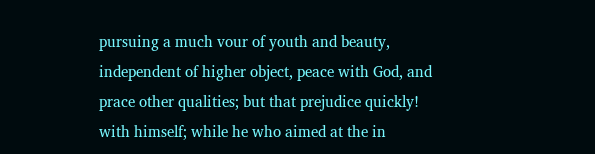pursuing a much vour of youth and beauty, independent of higher object, peace with God, and prace other qualities; but that prejudice quickly! with himself; while he who aimed at the in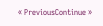« PreviousContinue »